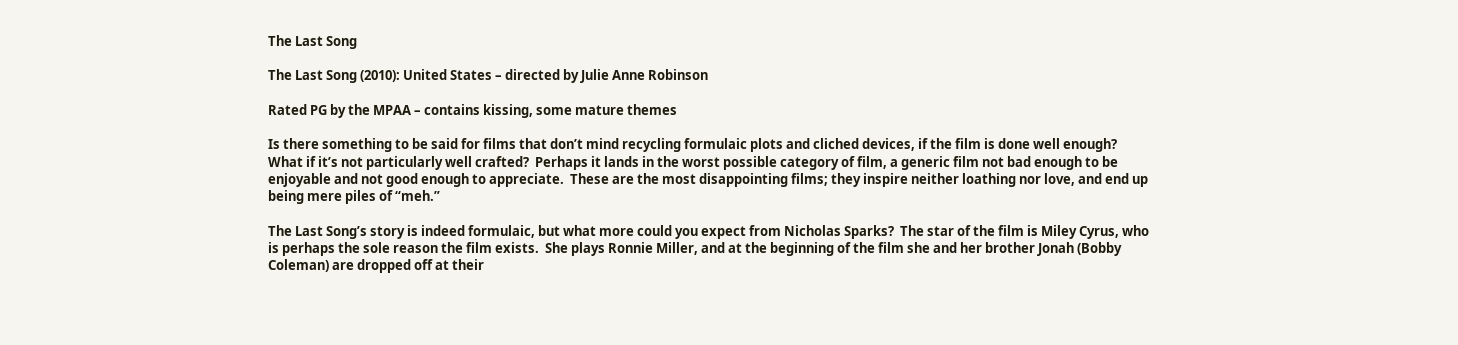The Last Song

The Last Song (2010): United States – directed by Julie Anne Robinson

Rated PG by the MPAA – contains kissing, some mature themes

Is there something to be said for films that don’t mind recycling formulaic plots and cliched devices, if the film is done well enough?  What if it’s not particularly well crafted?  Perhaps it lands in the worst possible category of film, a generic film not bad enough to be enjoyable and not good enough to appreciate.  These are the most disappointing films; they inspire neither loathing nor love, and end up being mere piles of “meh.”

The Last Song’s story is indeed formulaic, but what more could you expect from Nicholas Sparks?  The star of the film is Miley Cyrus, who is perhaps the sole reason the film exists.  She plays Ronnie Miller, and at the beginning of the film she and her brother Jonah (Bobby Coleman) are dropped off at their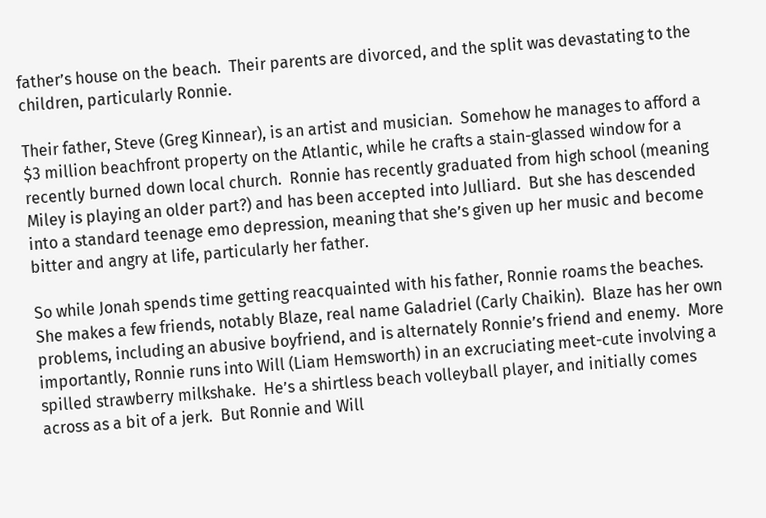father’s house on the beach.  Their parents are divorced, and the split was devastating to the children, particularly Ronnie.

Their father, Steve (Greg Kinnear), is an artist and musician.  Somehow he manages to afford a $3 million beachfront property on the Atlantic, while he crafts a stain-glassed window for a recently burned down local church.  Ronnie has recently graduated from high school (meaning Miley is playing an older part?) and has been accepted into Julliard.  But she has descended into a standard teenage emo depression, meaning that she’s given up her music and become bitter and angry at life, particularly her father.

So while Jonah spends time getting reacquainted with his father, Ronnie roams the beaches.  She makes a few friends, notably Blaze, real name Galadriel (Carly Chaikin).  Blaze has her own problems, including an abusive boyfriend, and is alternately Ronnie’s friend and enemy.  More importantly, Ronnie runs into Will (Liam Hemsworth) in an excruciating meet-cute involving a spilled strawberry milkshake.  He’s a shirtless beach volleyball player, and initially comes across as a bit of a jerk.  But Ronnie and Will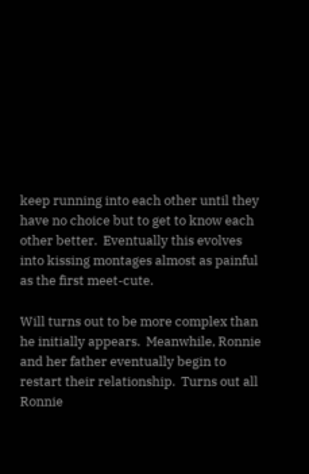keep running into each other until they have no choice but to get to know each other better.  Eventually this evolves into kissing montages almost as painful as the first meet-cute.

Will turns out to be more complex than he initially appears.  Meanwhile, Ronnie and her father eventually begin to restart their relationship.  Turns out all Ronnie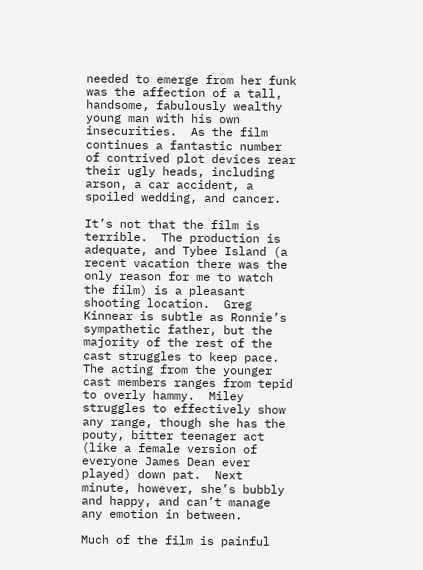needed to emerge from her funk was the affection of a tall, handsome, fabulously wealthy young man with his own insecurities.  As the film continues a fantastic number of contrived plot devices rear their ugly heads, including arson, a car accident, a spoiled wedding, and cancer.

It’s not that the film is terrible.  The production is adequate, and Tybee Island (a recent vacation there was the only reason for me to watch the film) is a pleasant shooting location.  Greg Kinnear is subtle as Ronnie’s sympathetic father, but the majority of the rest of the cast struggles to keep pace.  The acting from the younger cast members ranges from tepid to overly hammy.  Miley struggles to effectively show any range, though she has the pouty, bitter teenager act (like a female version of everyone James Dean ever played) down pat.  Next minute, however, she’s bubbly and happy, and can’t manage any emotion in between.

Much of the film is painful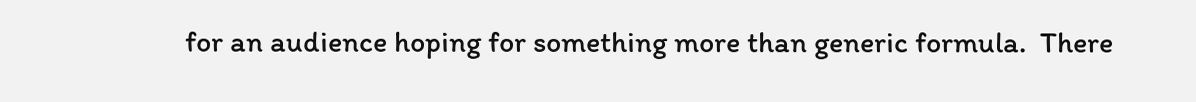for an audience hoping for something more than generic formula.  There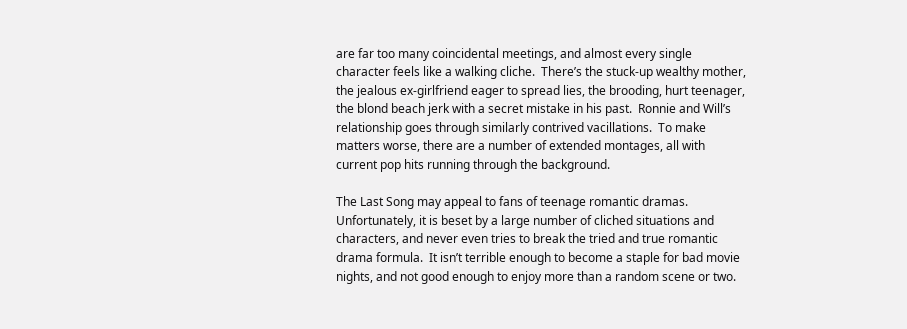are far too many coincidental meetings, and almost every single character feels like a walking cliche.  There’s the stuck-up wealthy mother, the jealous ex-girlfriend eager to spread lies, the brooding, hurt teenager, the blond beach jerk with a secret mistake in his past.  Ronnie and Will’s relationship goes through similarly contrived vacillations.  To make matters worse, there are a number of extended montages, all with current pop hits running through the background.

The Last Song may appeal to fans of teenage romantic dramas.  Unfortunately, it is beset by a large number of cliched situations and characters, and never even tries to break the tried and true romantic drama formula.  It isn’t terrible enough to become a staple for bad movie nights, and not good enough to enjoy more than a random scene or two.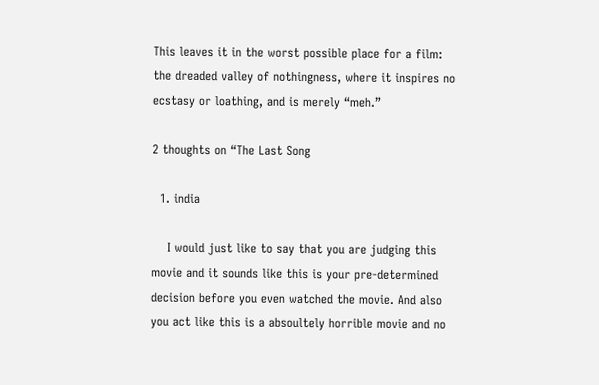This leaves it in the worst possible place for a film: the dreaded valley of nothingness, where it inspires no ecstasy or loathing, and is merely “meh.”

2 thoughts on “The Last Song

  1. india

    I would just like to say that you are judging this movie and it sounds like this is your pre-determined decision before you even watched the movie. And also you act like this is a absoultely horrible movie and no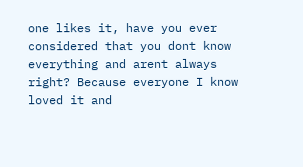one likes it, have you ever considered that you dont know everything and arent always right? Because everyone I know loved it and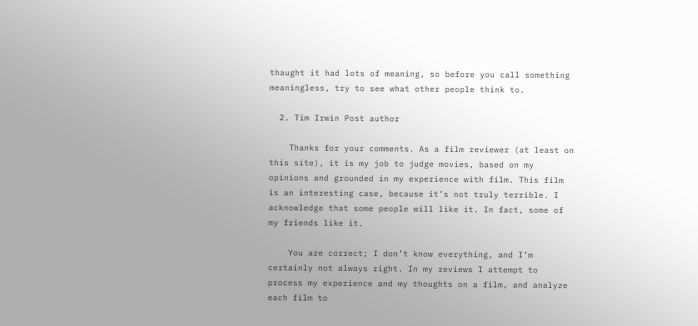thaught it had lots of meaning, so before you call something meaningless, try to see what other people think to.

  2. Tim Irwin Post author

    Thanks for your comments. As a film reviewer (at least on this site), it is my job to judge movies, based on my opinions and grounded in my experience with film. This film is an interesting case, because it’s not truly terrible. I acknowledge that some people will like it. In fact, some of my friends like it.

    You are correct; I don’t know everything, and I’m certainly not always right. In my reviews I attempt to process my experience and my thoughts on a film, and analyze each film to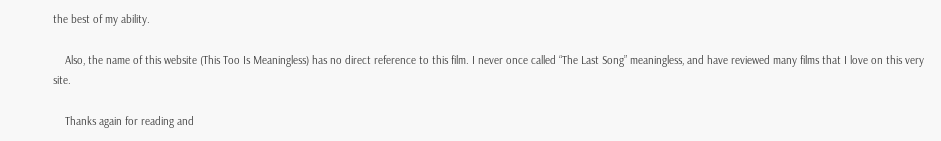the best of my ability.

    Also, the name of this website (This Too Is Meaningless) has no direct reference to this film. I never once called “The Last Song” meaningless, and have reviewed many films that I love on this very site.

    Thanks again for reading and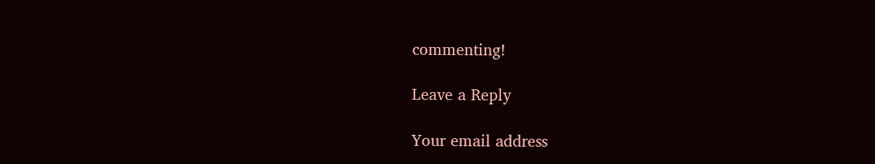commenting!

Leave a Reply

Your email address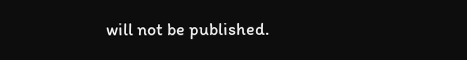will not be published.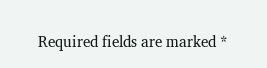Required fields are marked *